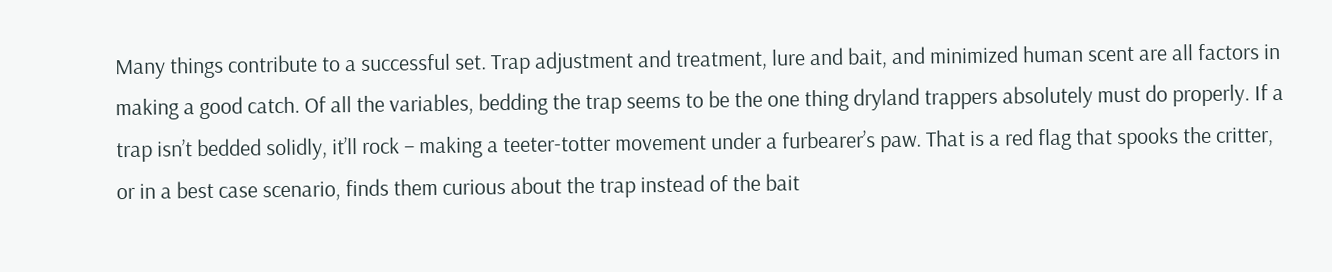Many things contribute to a successful set. Trap adjustment and treatment, lure and bait, and minimized human scent are all factors in making a good catch. Of all the variables, bedding the trap seems to be the one thing dryland trappers absolutely must do properly. If a trap isn’t bedded solidly, it’ll rock – making a teeter-totter movement under a furbearer’s paw. That is a red flag that spooks the critter, or in a best case scenario, finds them curious about the trap instead of the bait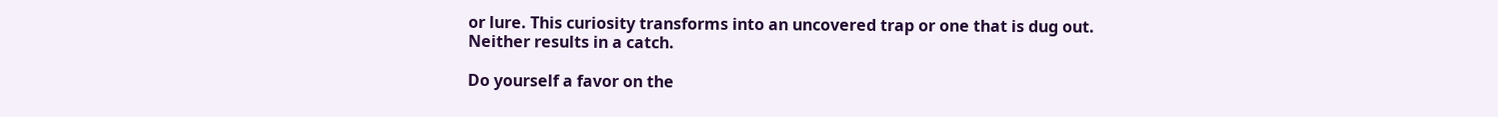or lure. This curiosity transforms into an uncovered trap or one that is dug out. Neither results in a catch.

Do yourself a favor on the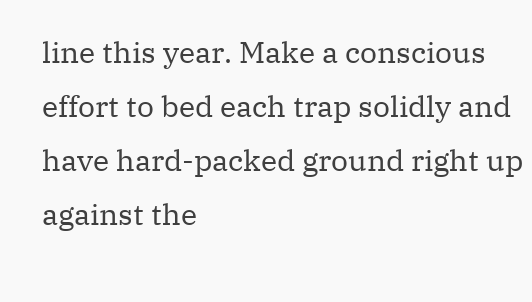line this year. Make a conscious effort to bed each trap solidly and have hard-packed ground right up against the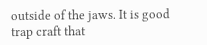outside of the jaws. It is good trap craft that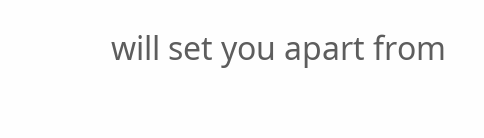will set you apart from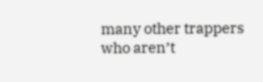many other trappers who aren’t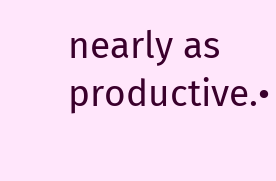nearly as productive.•